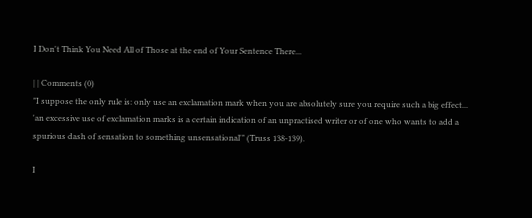I Don't Think You Need All of Those at the end of Your Sentence There...

| | Comments (0)
"I suppose the only rule is: only use an exclamation mark when you are absolutely sure you require such a big effect... 'an excessive use of exclamation marks is a certain indication of an unpractised writer or of one who wants to add a spurious dash of sensation to something unsensational'" (Truss 138-139).

I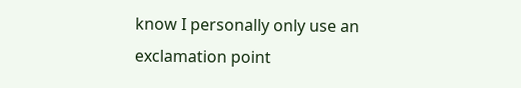know I personally only use an exclamation point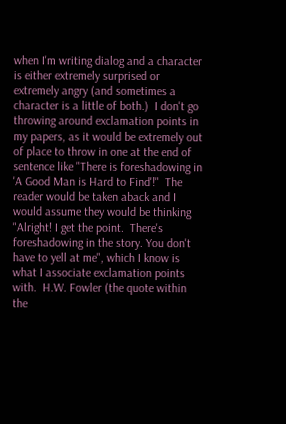when I'm writing dialog and a character is either extremely surprised or extremely angry (and sometimes a character is a little of both.)  I don't go throwing around exclamation points in my papers, as it would be extremely out of place to throw in one at the end of sentence like "There is foreshadowing in 'A Good Man is Hard to Find'!"  The reader would be taken aback and I would assume they would be thinking "Alright! I get the point.  There's foreshadowing in the story. You don't have to yell at me", which I know is what I associate exclamation points with.  H.W. Fowler (the quote within the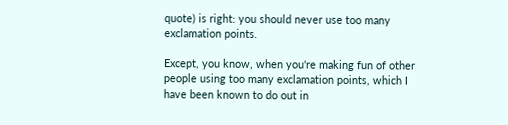quote) is right: you should never use too many exclamation points.

Except, you know, when you're making fun of other people using too many exclamation points, which I have been known to do out in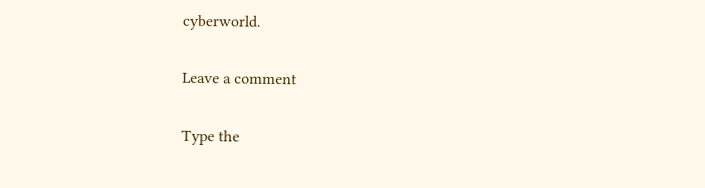cyberworld.

Leave a comment

Type the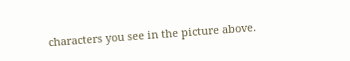characters you see in the picture above.